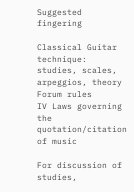Suggested fingering

Classical Guitar technique: studies, scales, arpeggios, theory
Forum rules
IV Laws governing the quotation/citation of music

For discussion of studies,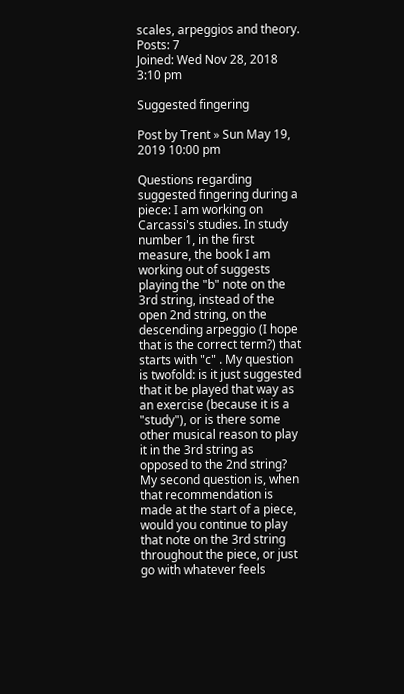scales, arpeggios and theory.
Posts: 7
Joined: Wed Nov 28, 2018 3:10 pm

Suggested fingering

Post by Trent » Sun May 19, 2019 10:00 pm

Questions regarding suggested fingering during a piece: I am working on Carcassi's studies. In study number 1, in the first measure, the book I am working out of suggests playing the "b" note on the 3rd string, instead of the open 2nd string, on the descending arpeggio (I hope that is the correct term?) that starts with "c" . My question is twofold: is it just suggested that it be played that way as an exercise (because it is a "study"), or is there some other musical reason to play it in the 3rd string as opposed to the 2nd string? My second question is, when that recommendation is made at the start of a piece, would you continue to play that note on the 3rd string throughout the piece, or just go with whatever feels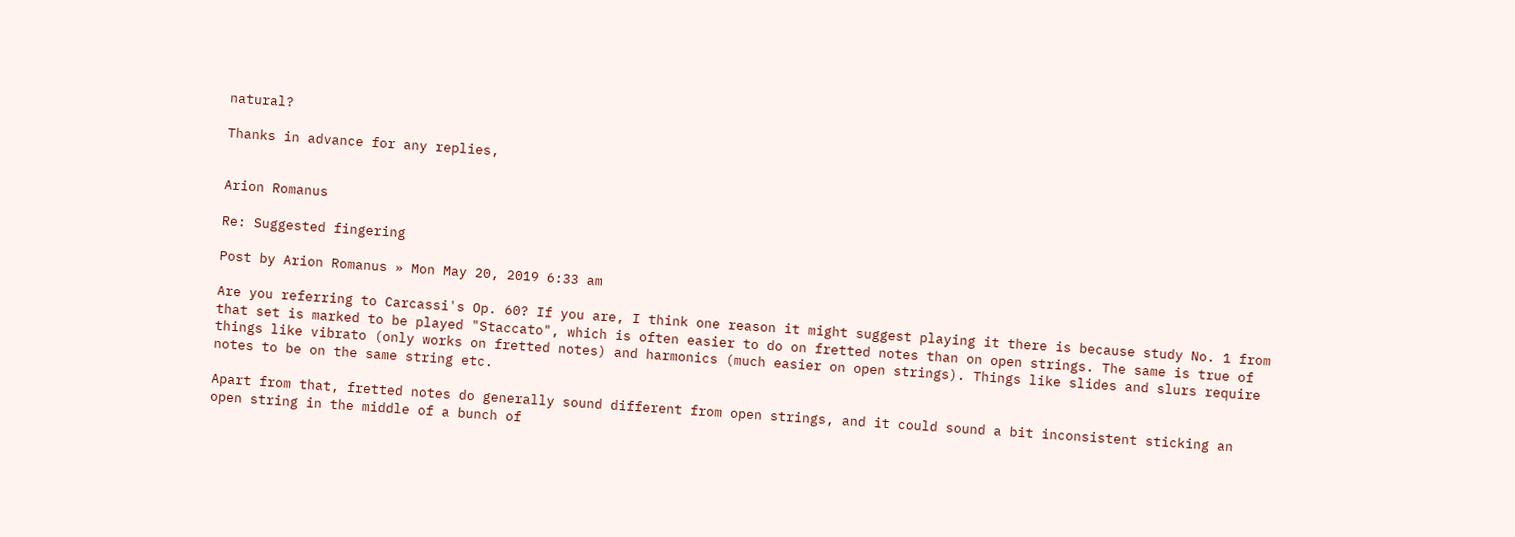natural?

Thanks in advance for any replies,


Arion Romanus

Re: Suggested fingering

Post by Arion Romanus » Mon May 20, 2019 6:33 am

Are you referring to Carcassi's Op. 60? If you are, I think one reason it might suggest playing it there is because study No. 1 from that set is marked to be played "Staccato", which is often easier to do on fretted notes than on open strings. The same is true of things like vibrato (only works on fretted notes) and harmonics (much easier on open strings). Things like slides and slurs require notes to be on the same string etc.

Apart from that, fretted notes do generally sound different from open strings, and it could sound a bit inconsistent sticking an open string in the middle of a bunch of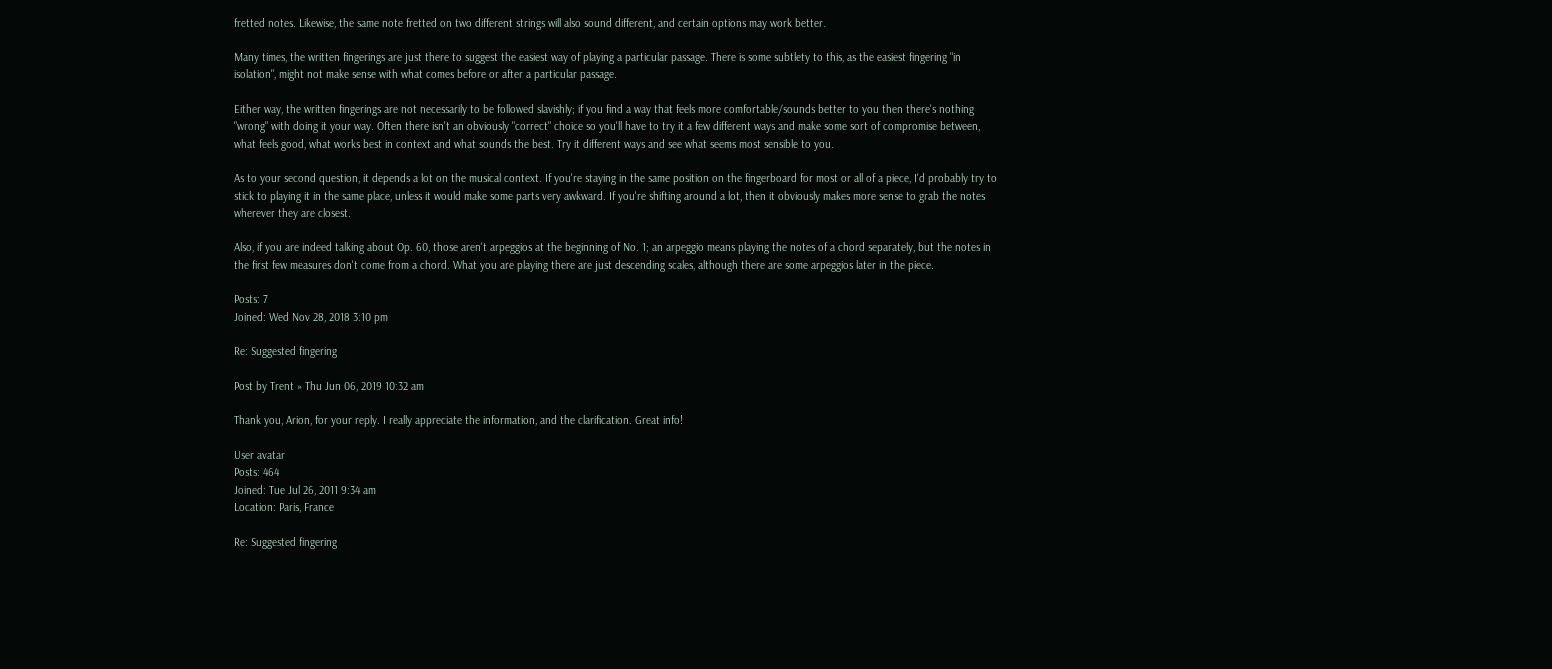fretted notes. Likewise, the same note fretted on two different strings will also sound different, and certain options may work better.

Many times, the written fingerings are just there to suggest the easiest way of playing a particular passage. There is some subtlety to this, as the easiest fingering "in isolation", might not make sense with what comes before or after a particular passage.

Either way, the written fingerings are not necessarily to be followed slavishly; if you find a way that feels more comfortable/sounds better to you then there's nothing "wrong" with doing it your way. Often there isn't an obviously "correct" choice so you'll have to try it a few different ways and make some sort of compromise between, what feels good, what works best in context and what sounds the best. Try it different ways and see what seems most sensible to you.

As to your second question, it depends a lot on the musical context. If you're staying in the same position on the fingerboard for most or all of a piece, I'd probably try to stick to playing it in the same place, unless it would make some parts very awkward. If you're shifting around a lot, then it obviously makes more sense to grab the notes wherever they are closest.

Also, if you are indeed talking about Op. 60, those aren't arpeggios at the beginning of No. 1; an arpeggio means playing the notes of a chord separately, but the notes in the first few measures don't come from a chord. What you are playing there are just descending scales, although there are some arpeggios later in the piece.

Posts: 7
Joined: Wed Nov 28, 2018 3:10 pm

Re: Suggested fingering

Post by Trent » Thu Jun 06, 2019 10:32 am

Thank you, Arion, for your reply. I really appreciate the information, and the clarification. Great info!

User avatar
Posts: 464
Joined: Tue Jul 26, 2011 9:34 am
Location: Paris, France

Re: Suggested fingering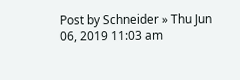Post by Schneider » Thu Jun 06, 2019 11:03 am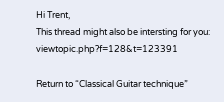Hi Trent,
This thread might also be intersting for you: viewtopic.php?f=128&t=123391

Return to “Classical Guitar technique”